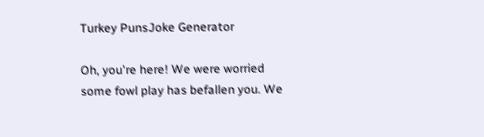Turkey PunsJoke Generator

Oh, you're here! We were worried some fowl play has befallen you. We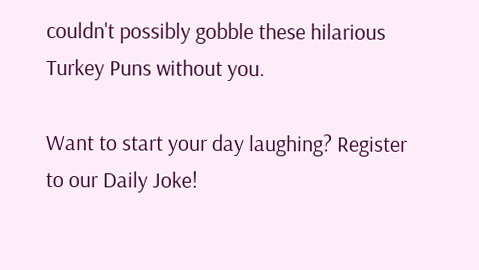couldn't possibly gobble these hilarious Turkey Puns without you.

Want to start your day laughing? Register to our Daily Joke!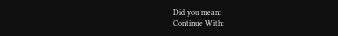Did you mean:
Continue With: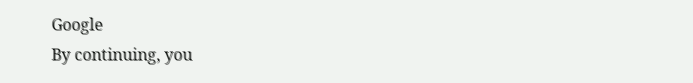Google
By continuing, you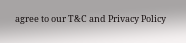agree to our T&C and Privacy Policy